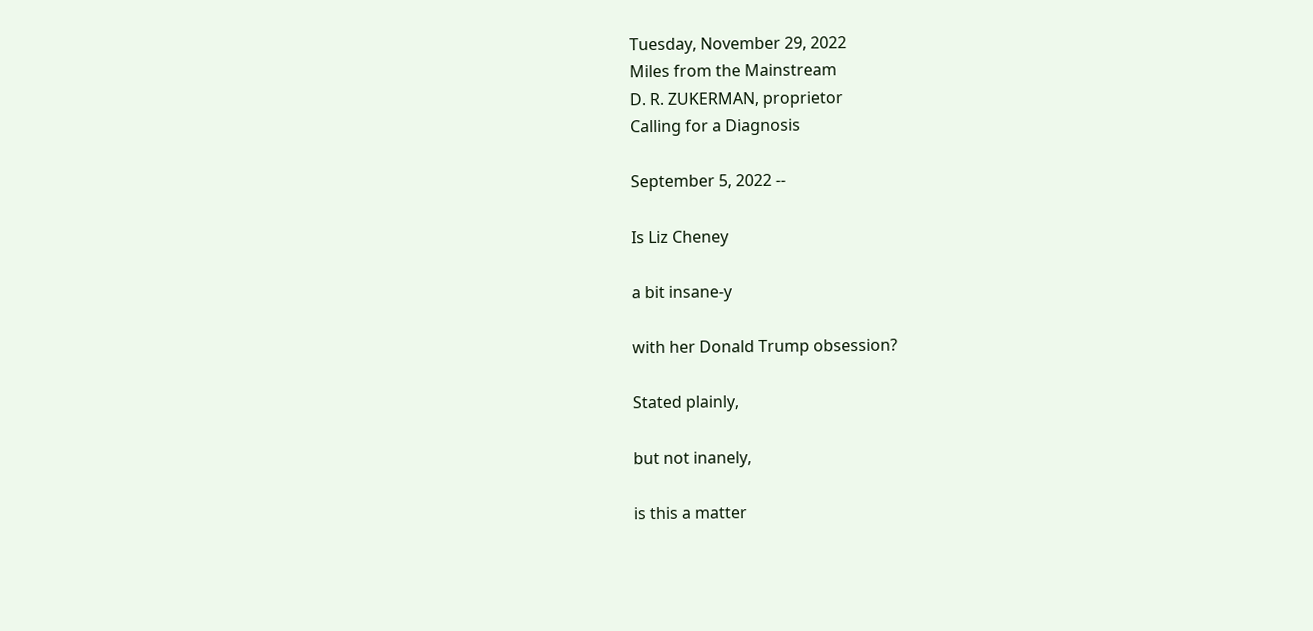Tuesday, November 29, 2022
Miles from the Mainstream
D. R. ZUKERMAN, proprietor
Calling for a Diagnosis

September 5, 2022 --

Is Liz Cheney

a bit insane-y

with her Donald Trump obsession?

Stated plainly,

but not inanely,

is this a matter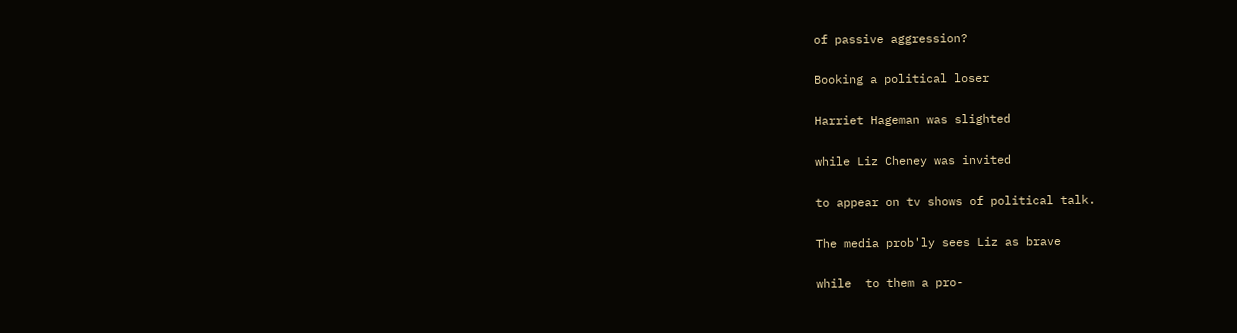of passive aggression?

Booking a political loser

Harriet Hageman was slighted

while Liz Cheney was invited

to appear on tv shows of political talk.

The media prob'ly sees Liz as brave

while  to them a pro-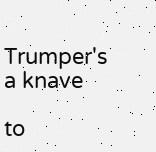Trumper's a knave

to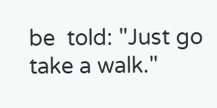be  told: "Just go take a walk."